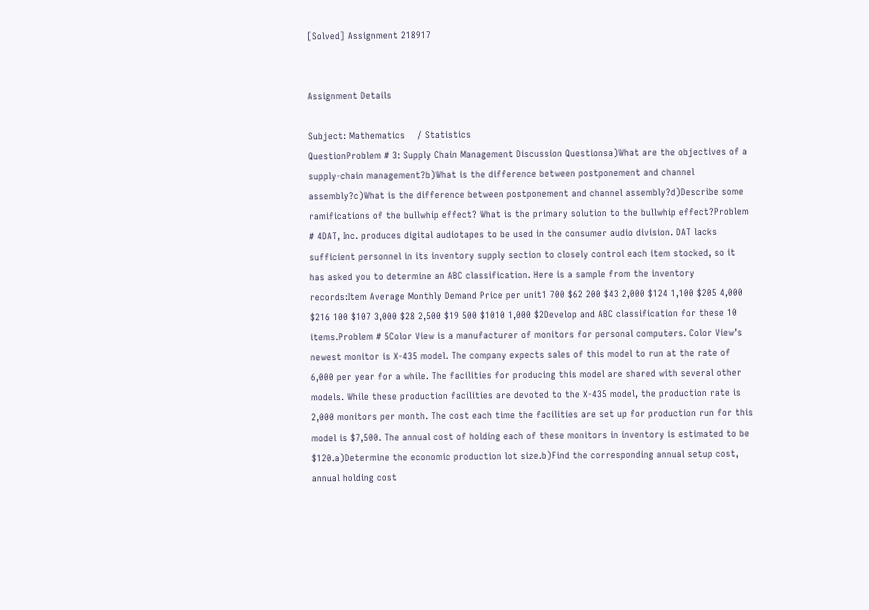[Solved] Assignment 218917


Assignment Details

Subject: Mathematics    / Statistics
QuestionProblem # 3: Supply Chain Management Discussion Questionsa)What are the objectives of a supply-chain management?b)What is the difference between postponement and channel assembly?c)What is the difference between postponement and channel assembly?d)Describe some ramifications of the bullwhip effect? What is the primary solution to the bullwhip effect?Problem # 4DAT, Inc. produces digital audiotapes to be used in the consumer audio division. DAT lacks sufficient personnel in its inventory supply section to closely control each item stocked, so it has asked you to determine an ABC classification. Here is a sample from the inventory records:Item Average Monthly Demand Price per unit1 700 $62 200 $43 2,000 $124 1,100 $205 4,000 $216 100 $107 3,000 $28 2,500 $19 500 $1010 1,000 $2Develop and ABC classification for these 10 items.Problem # 5Color View is a manufacturer of monitors for personal computers. Color View’s newest monitor is X-435 model. The company expects sales of this model to run at the rate of 6,000 per year for a while. The facilities for producing this model are shared with several other models. While these production facilities are devoted to the X-435 model, the production rate is 2,000 monitors per month. The cost each time the facilities are set up for production run for this model is $7,500. The annual cost of holding each of these monitors in inventory is estimated to be $120.a)Determine the economic production lot size.b)Find the corresponding annual setup cost, annual holding cost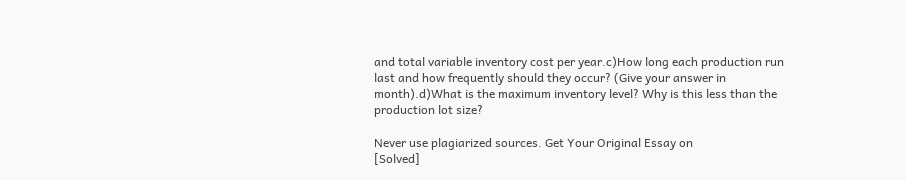and total variable inventory cost per year.c)How long each production run last and how frequently should they occur? (Give your answer in month).d)What is the maximum inventory level? Why is this less than the production lot size?

Never use plagiarized sources. Get Your Original Essay on
[Solved]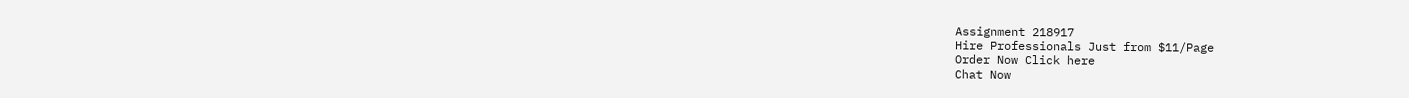Assignment 218917
Hire Professionals Just from $11/Page
Order Now Click here
Chat Now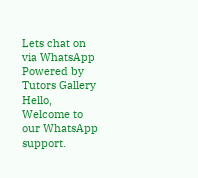Lets chat on via WhatsApp
Powered by Tutors Gallery
Hello, Welcome to our WhatsApp support.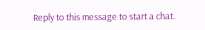Reply to this message to start a chat.